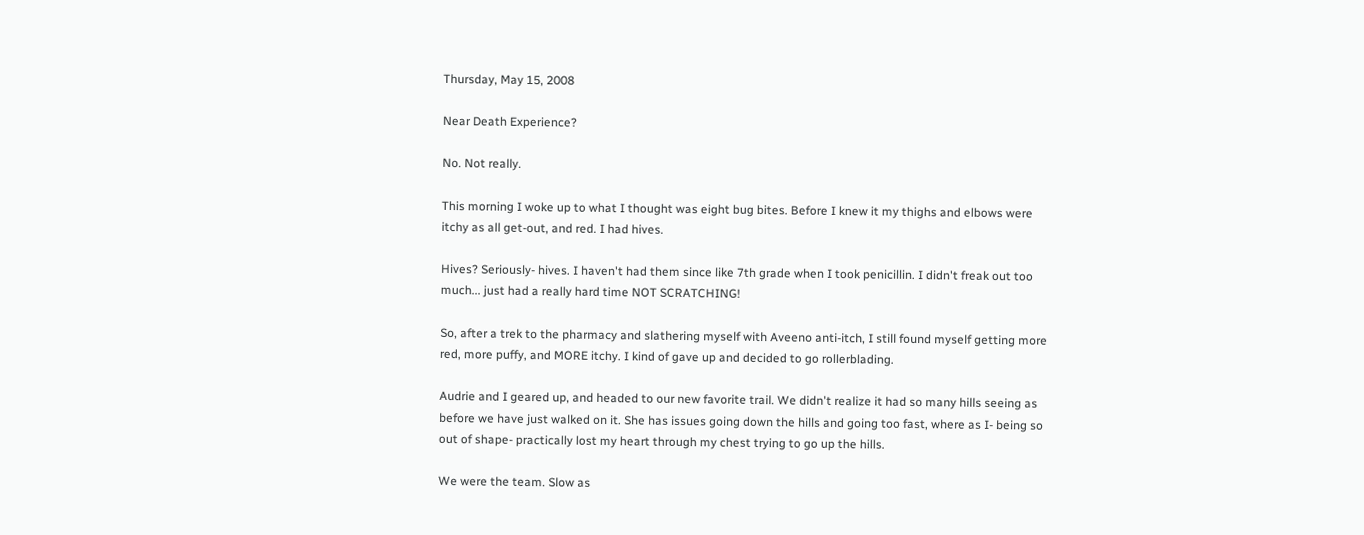Thursday, May 15, 2008

Near Death Experience?

No. Not really.

This morning I woke up to what I thought was eight bug bites. Before I knew it my thighs and elbows were itchy as all get-out, and red. I had hives.

Hives? Seriously- hives. I haven't had them since like 7th grade when I took penicillin. I didn't freak out too much... just had a really hard time NOT SCRATCHING!

So, after a trek to the pharmacy and slathering myself with Aveeno anti-itch, I still found myself getting more red, more puffy, and MORE itchy. I kind of gave up and decided to go rollerblading.

Audrie and I geared up, and headed to our new favorite trail. We didn't realize it had so many hills seeing as before we have just walked on it. She has issues going down the hills and going too fast, where as I- being so out of shape- practically lost my heart through my chest trying to go up the hills.

We were the team. Slow as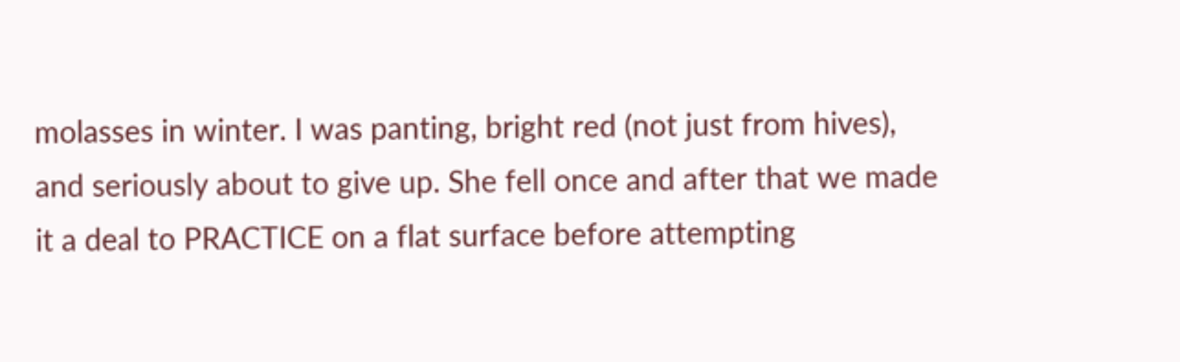molasses in winter. I was panting, bright red (not just from hives), and seriously about to give up. She fell once and after that we made it a deal to PRACTICE on a flat surface before attempting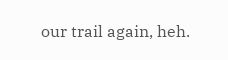our trail again, heh.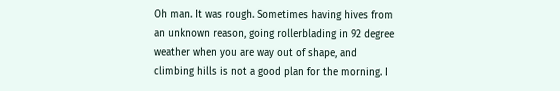Oh man. It was rough. Sometimes having hives from an unknown reason, going rollerblading in 92 degree weather when you are way out of shape, and climbing hills is not a good plan for the morning. I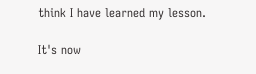think I have learned my lesson.

It's now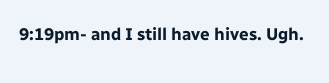9:19pm- and I still have hives. Ugh.